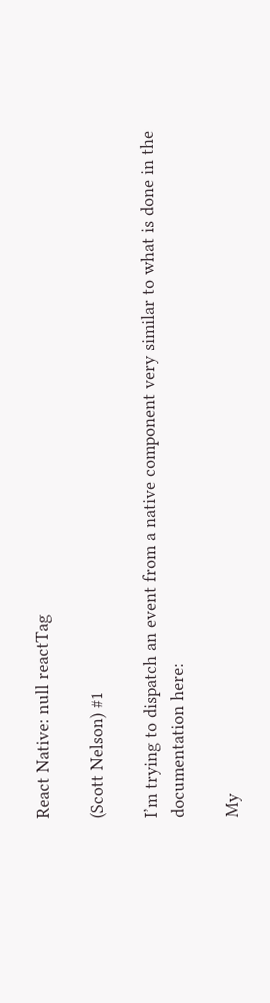React Native: null reactTag

(Scott Nelson) #1

I’m trying to dispatch an event from a native component very similar to what is done in the documentation here:

My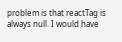problem is that reactTag is always null. I would have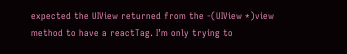expected the UIView returned from the -(UIView *)view method to have a reactTag. I’m only trying to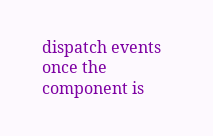dispatch events once the component is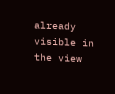already visible in the view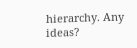hierarchy. Any ideas?